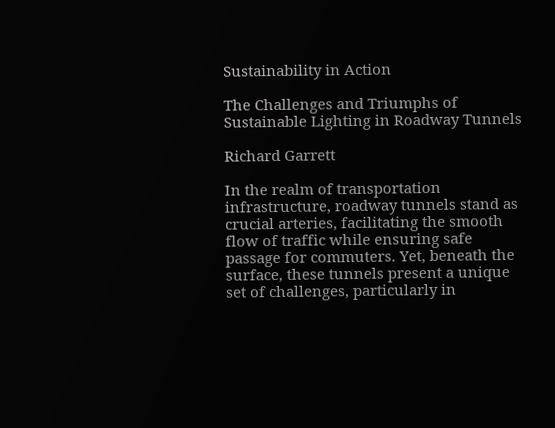Sustainability in Action

The Challenges and Triumphs of Sustainable Lighting in Roadway Tunnels

Richard Garrett

In the realm of transportation infrastructure, roadway tunnels stand as crucial arteries, facilitating the smooth flow of traffic while ensuring safe passage for commuters. Yet, beneath the surface, these tunnels present a unique set of challenges, particularly in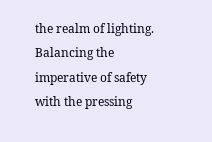the realm of lighting. Balancing the imperative of safety with the pressing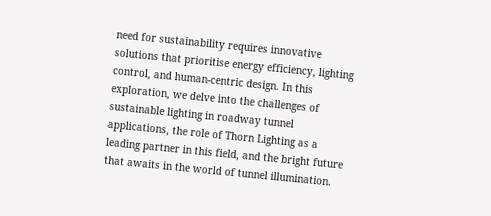need for sustainability requires innovative solutions that prioritise energy efficiency, lighting control, and human-centric design. In this exploration, we delve into the challenges of sustainable lighting in roadway tunnel applications, the role of Thorn Lighting as a leading partner in this field, and the bright future that awaits in the world of tunnel illumination.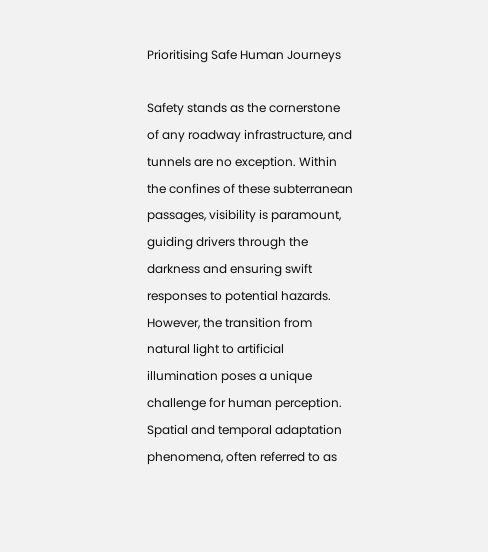Prioritising Safe Human Journeys

Safety stands as the cornerstone of any roadway infrastructure, and tunnels are no exception. Within the confines of these subterranean passages, visibility is paramount, guiding drivers through the darkness and ensuring swift responses to potential hazards. However, the transition from natural light to artificial illumination poses a unique challenge for human perception. Spatial and temporal adaptation phenomena, often referred to as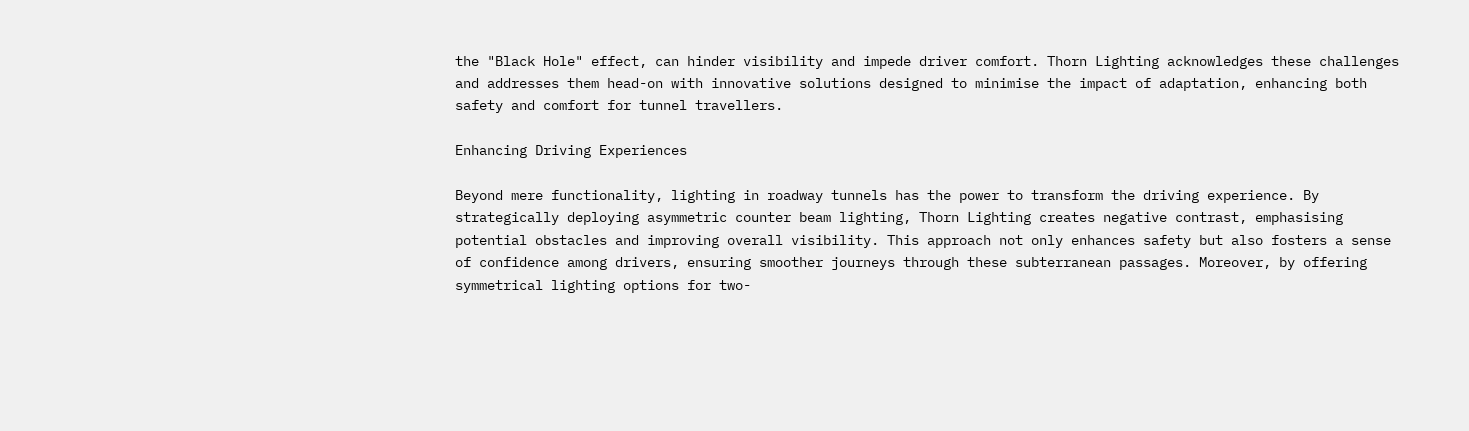the "Black Hole" effect, can hinder visibility and impede driver comfort. Thorn Lighting acknowledges these challenges and addresses them head-on with innovative solutions designed to minimise the impact of adaptation, enhancing both safety and comfort for tunnel travellers.

Enhancing Driving Experiences

Beyond mere functionality, lighting in roadway tunnels has the power to transform the driving experience. By strategically deploying asymmetric counter beam lighting, Thorn Lighting creates negative contrast, emphasising potential obstacles and improving overall visibility. This approach not only enhances safety but also fosters a sense of confidence among drivers, ensuring smoother journeys through these subterranean passages. Moreover, by offering symmetrical lighting options for two-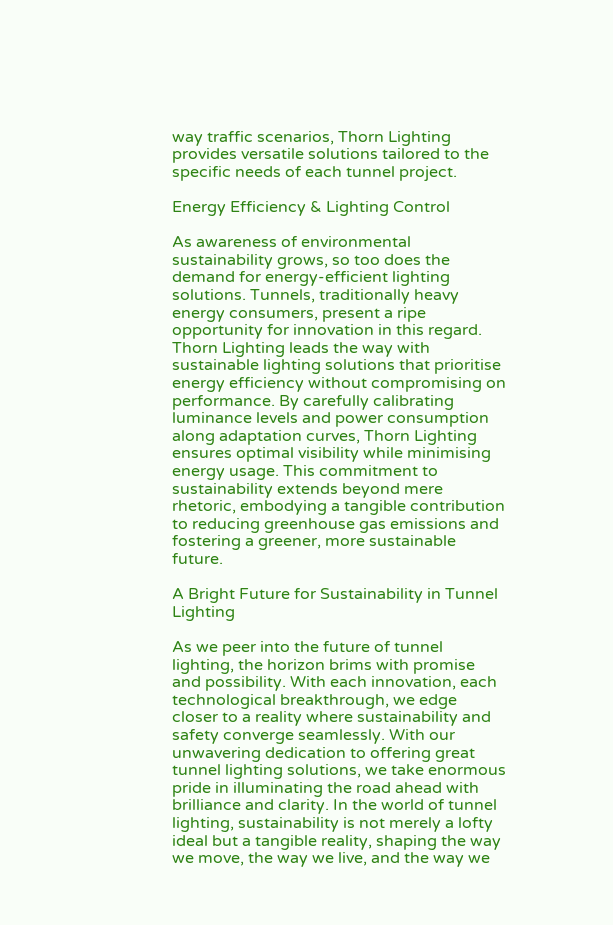way traffic scenarios, Thorn Lighting provides versatile solutions tailored to the specific needs of each tunnel project.

Energy Efficiency & Lighting Control

As awareness of environmental sustainability grows, so too does the demand for energy-efficient lighting solutions. Tunnels, traditionally heavy energy consumers, present a ripe opportunity for innovation in this regard. Thorn Lighting leads the way with sustainable lighting solutions that prioritise energy efficiency without compromising on performance. By carefully calibrating luminance levels and power consumption along adaptation curves, Thorn Lighting ensures optimal visibility while minimising energy usage. This commitment to sustainability extends beyond mere rhetoric, embodying a tangible contribution to reducing greenhouse gas emissions and fostering a greener, more sustainable future.

A Bright Future for Sustainability in Tunnel Lighting

As we peer into the future of tunnel lighting, the horizon brims with promise and possibility. With each innovation, each technological breakthrough, we edge closer to a reality where sustainability and safety converge seamlessly. With our unwavering dedication to offering great tunnel lighting solutions, we take enormous pride in illuminating the road ahead with brilliance and clarity. In the world of tunnel lighting, sustainability is not merely a lofty ideal but a tangible reality, shaping the way we move, the way we live, and the way we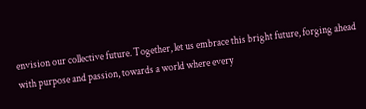envision our collective future. Together, let us embrace this bright future, forging ahead with purpose and passion, towards a world where every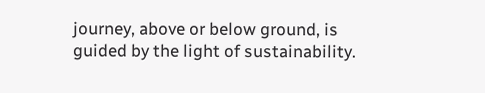journey, above or below ground, is guided by the light of sustainability.